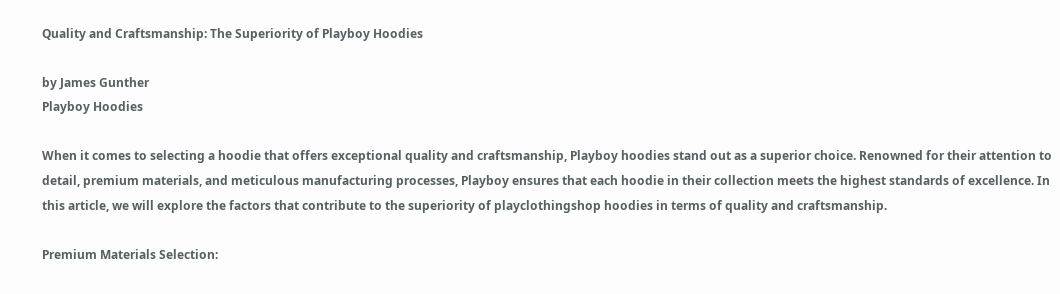Quality and Craftsmanship: The Superiority of Playboy Hoodies

by James Gunther
Playboy Hoodies

When it comes to selecting a hoodie that offers exceptional quality and craftsmanship, Playboy hoodies stand out as a superior choice. Renowned for their attention to detail, premium materials, and meticulous manufacturing processes, Playboy ensures that each hoodie in their collection meets the highest standards of excellence. In this article, we will explore the factors that contribute to the superiority of playclothingshop hoodies in terms of quality and craftsmanship.

Premium Materials Selection: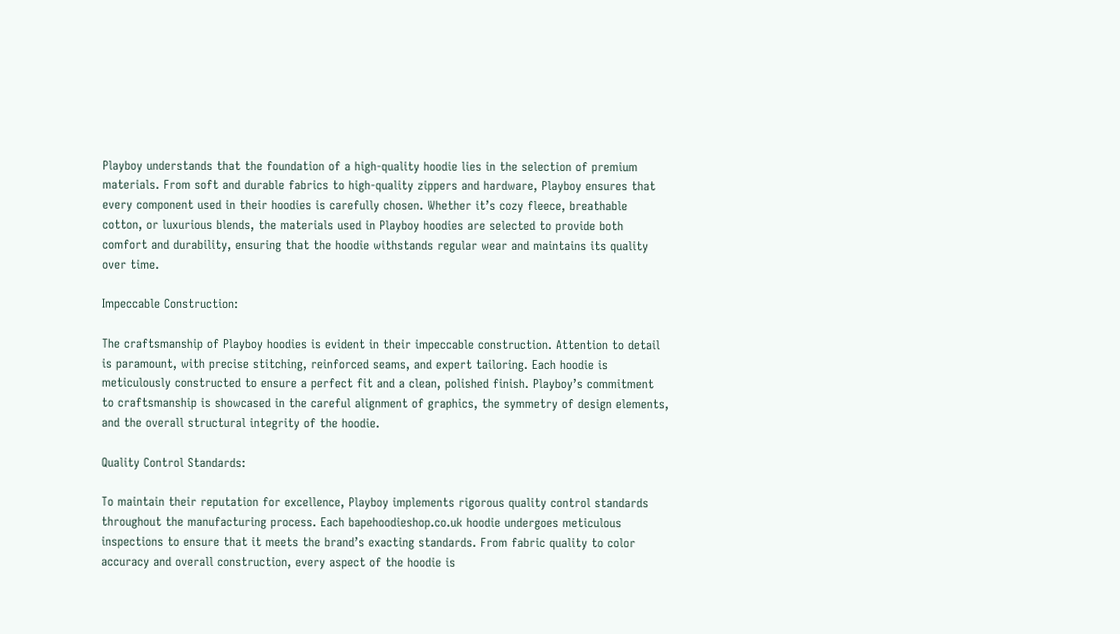Playboy understands that the foundation of a high-quality hoodie lies in the selection of premium materials. From soft and durable fabrics to high-quality zippers and hardware, Playboy ensures that every component used in their hoodies is carefully chosen. Whether it’s cozy fleece, breathable cotton, or luxurious blends, the materials used in Playboy hoodies are selected to provide both comfort and durability, ensuring that the hoodie withstands regular wear and maintains its quality over time.

Impeccable Construction:

The craftsmanship of Playboy hoodies is evident in their impeccable construction. Attention to detail is paramount, with precise stitching, reinforced seams, and expert tailoring. Each hoodie is meticulously constructed to ensure a perfect fit and a clean, polished finish. Playboy’s commitment to craftsmanship is showcased in the careful alignment of graphics, the symmetry of design elements, and the overall structural integrity of the hoodie.

Quality Control Standards:

To maintain their reputation for excellence, Playboy implements rigorous quality control standards throughout the manufacturing process. Each bapehoodieshop.co.uk hoodie undergoes meticulous inspections to ensure that it meets the brand’s exacting standards. From fabric quality to color accuracy and overall construction, every aspect of the hoodie is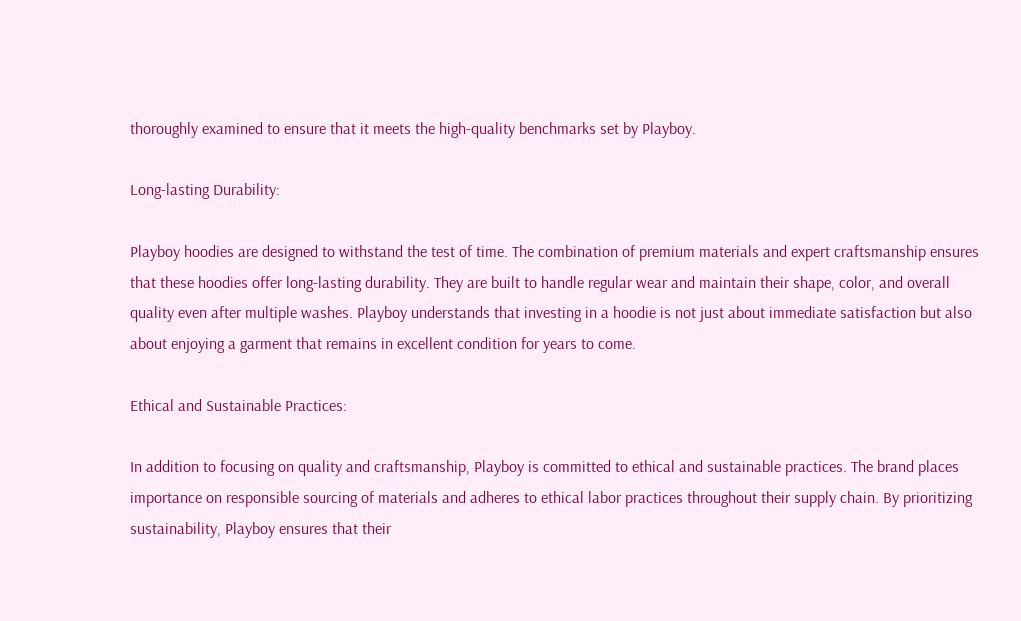thoroughly examined to ensure that it meets the high-quality benchmarks set by Playboy.

Long-lasting Durability:

Playboy hoodies are designed to withstand the test of time. The combination of premium materials and expert craftsmanship ensures that these hoodies offer long-lasting durability. They are built to handle regular wear and maintain their shape, color, and overall quality even after multiple washes. Playboy understands that investing in a hoodie is not just about immediate satisfaction but also about enjoying a garment that remains in excellent condition for years to come.

Ethical and Sustainable Practices:

In addition to focusing on quality and craftsmanship, Playboy is committed to ethical and sustainable practices. The brand places importance on responsible sourcing of materials and adheres to ethical labor practices throughout their supply chain. By prioritizing sustainability, Playboy ensures that their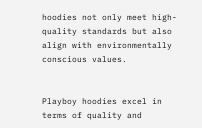hoodies not only meet high-quality standards but also align with environmentally conscious values.


Playboy hoodies excel in terms of quality and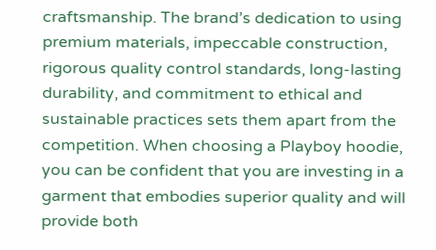craftsmanship. The brand’s dedication to using premium materials, impeccable construction, rigorous quality control standards, long-lasting durability, and commitment to ethical and sustainable practices sets them apart from the competition. When choosing a Playboy hoodie, you can be confident that you are investing in a garment that embodies superior quality and will provide both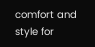comfort and style for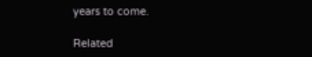years to come.

Related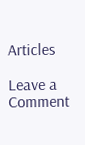Articles

Leave a Comment